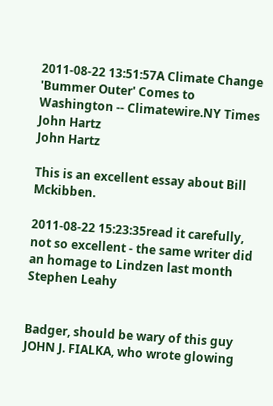2011-08-22 13:51:57A Climate Change 'Bummer Outer' Comes to Washington -- Climatewire.NY Times
John Hartz
John Hartz

This is an excellent essay about Bill Mckibben.

2011-08-22 15:23:35read it carefully, not so excellent - the same writer did an homage to Lindzen last month
Stephen Leahy


Badger, should be wary of this guy JOHN J. FIALKA, who wrote glowing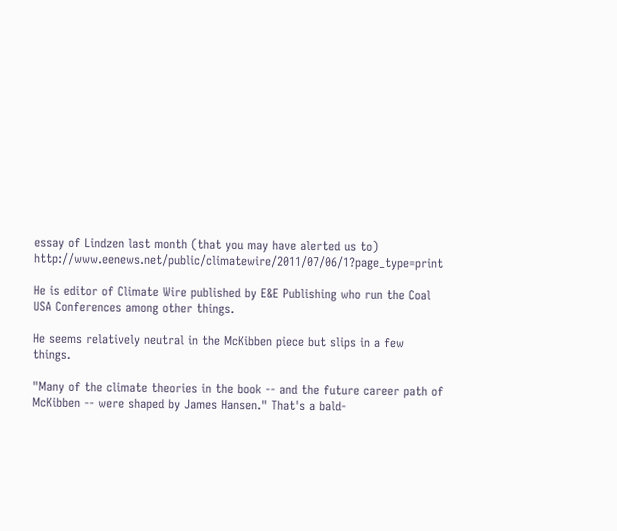essay of Lindzen last month (that you may have alerted us to) http://www.eenews.net/public/climatewire/2011/07/06/1?page_type=print

He is editor of Climate Wire published by E&E Publishing who run the Coal USA Conferences among other things.

He seems relatively neutral in the McKibben piece but slips in a few things.

"Many of the climate theories in the book -- and the future career path of McKibben -- were shaped by James Hansen." That's a bald-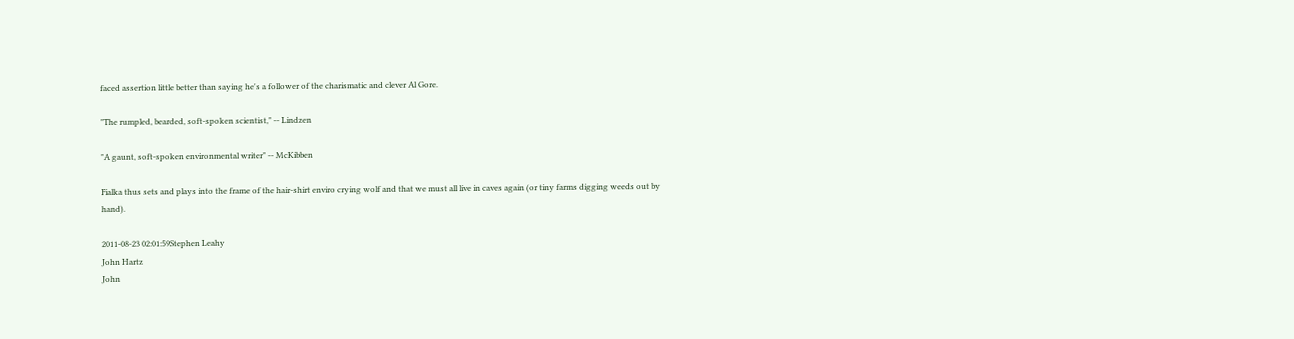faced assertion little better than saying he's a follower of the charismatic and clever Al Gore.

"The rumpled, bearded, soft-spoken scientist," -- Lindzen

"A gaunt, soft-spoken environmental writer" -- McKibben

Fialka thus sets and plays into the frame of the hair-shirt enviro crying wolf and that we must all live in caves again (or tiny farms digging weeds out by hand).

2011-08-23 02:01:59Stephen Leahy
John Hartz
John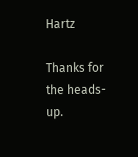Hartz

Thanks for the heads-up.